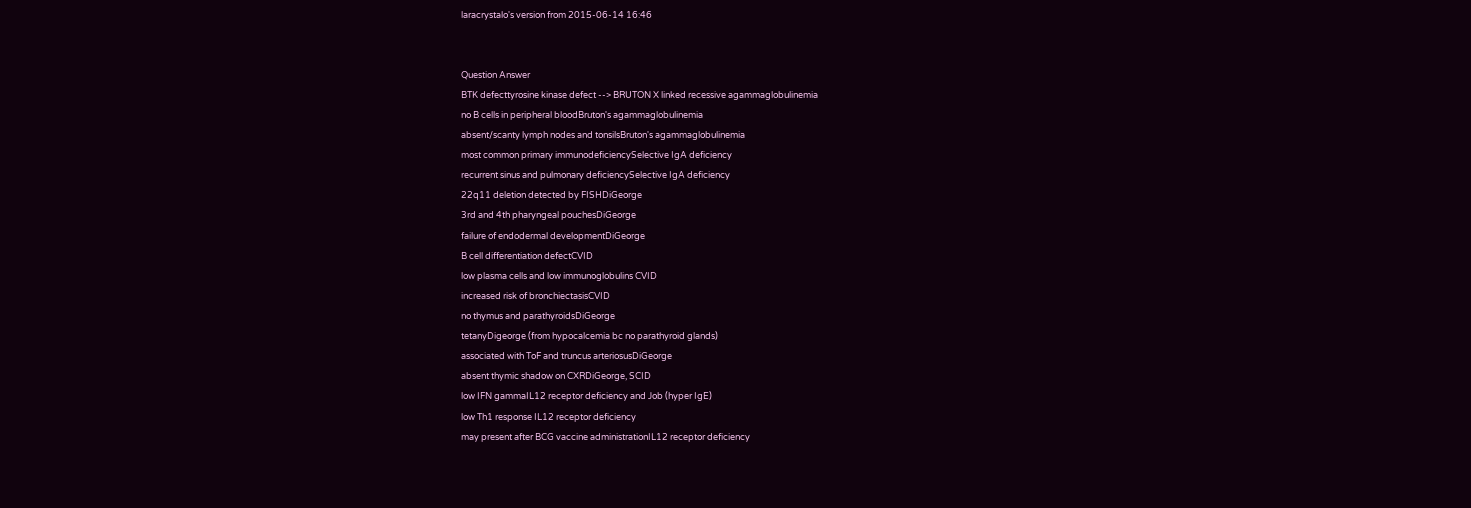laracrystalo's version from 2015-06-14 16:46


Question Answer
BTK defecttyrosine kinase defect --> BRUTON X linked recessive agammaglobulinemia
no B cells in peripheral bloodBruton's agammaglobulinemia
absent/scanty lymph nodes and tonsilsBruton's agammaglobulinemia
most common primary immunodeficiencySelective IgA deficiency
recurrent sinus and pulmonary deficiencySelective IgA deficiency
22q11 deletion detected by FISHDiGeorge
3rd and 4th pharyngeal pouchesDiGeorge
failure of endodermal developmentDiGeorge
B cell differentiation defectCVID
low plasma cells and low immunoglobulins CVID
increased risk of bronchiectasisCVID
no thymus and parathyroidsDiGeorge
tetanyDigeorge (from hypocalcemia bc no parathyroid glands)
associated with ToF and truncus arteriosusDiGeorge
absent thymic shadow on CXRDiGeorge, SCID
low IFN gammaIL12 receptor deficiency and Job (hyper IgE)
low Th1 response IL12 receptor deficiency
may present after BCG vaccine administrationIL12 receptor deficiency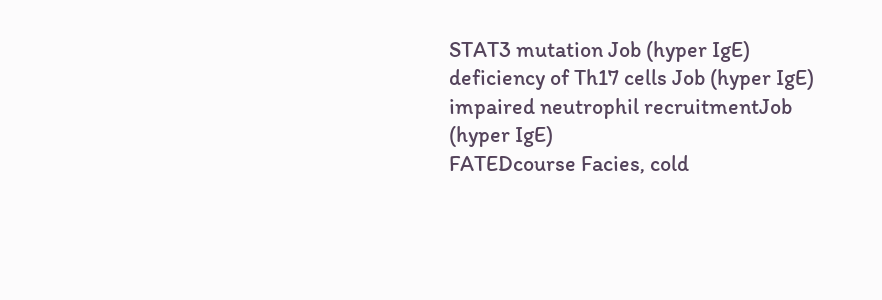STAT3 mutation Job (hyper IgE)
deficiency of Th17 cells Job (hyper IgE)
impaired neutrophil recruitmentJob (hyper IgE)
FATEDcourse Facies, cold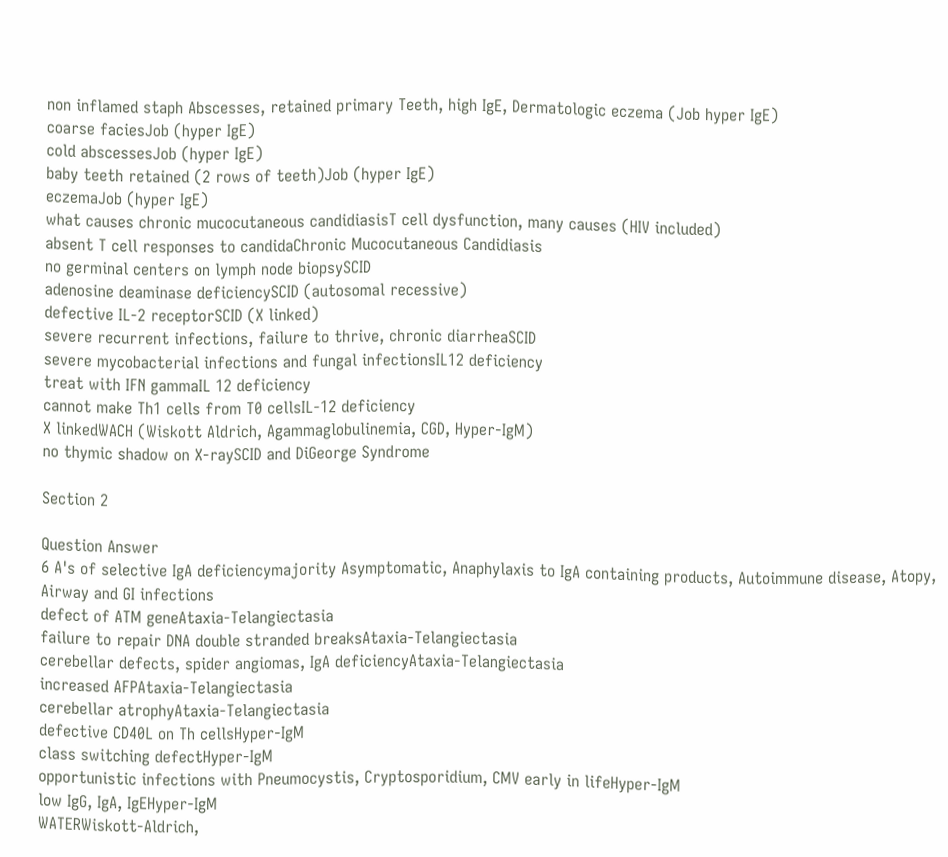non inflamed staph Abscesses, retained primary Teeth, high IgE, Dermatologic eczema (Job hyper IgE)
coarse faciesJob (hyper IgE)
cold abscessesJob (hyper IgE)
baby teeth retained (2 rows of teeth)Job (hyper IgE)
eczemaJob (hyper IgE)
what causes chronic mucocutaneous candidiasisT cell dysfunction, many causes (HIV included)
absent T cell responses to candidaChronic Mucocutaneous Candidiasis
no germinal centers on lymph node biopsySCID
adenosine deaminase deficiencySCID (autosomal recessive)
defective IL-2 receptorSCID (X linked)
severe recurrent infections, failure to thrive, chronic diarrheaSCID
severe mycobacterial infections and fungal infectionsIL12 deficiency
treat with IFN gammaIL 12 deficiency
cannot make Th1 cells from T0 cellsIL-12 deficiency
X linkedWACH (Wiskott Aldrich, Agammaglobulinemia, CGD, Hyper-IgM)
no thymic shadow on X-raySCID and DiGeorge Syndrome

Section 2

Question Answer
6 A's of selective IgA deficiencymajority Asymptomatic, Anaphylaxis to IgA containing products, Autoimmune disease, Atopy, Airway and GI infections
defect of ATM geneAtaxia-Telangiectasia
failure to repair DNA double stranded breaksAtaxia-Telangiectasia
cerebellar defects, spider angiomas, IgA deficiencyAtaxia-Telangiectasia
increased AFPAtaxia-Telangiectasia
cerebellar atrophyAtaxia-Telangiectasia
defective CD40L on Th cellsHyper-IgM
class switching defectHyper-IgM
opportunistic infections with Pneumocystis, Cryptosporidium, CMV early in lifeHyper-IgM
low IgG, IgA, IgEHyper-IgM
WATERWiskott-Aldrich,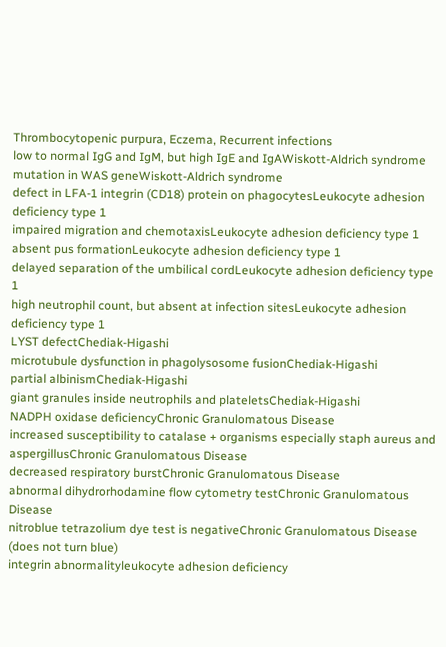Thrombocytopenic purpura, Eczema, Recurrent infections
low to normal IgG and IgM, but high IgE and IgAWiskott-Aldrich syndrome
mutation in WAS geneWiskott-Aldrich syndrome
defect in LFA-1 integrin (CD18) protein on phagocytesLeukocyte adhesion deficiency type 1
impaired migration and chemotaxisLeukocyte adhesion deficiency type 1
absent pus formationLeukocyte adhesion deficiency type 1
delayed separation of the umbilical cordLeukocyte adhesion deficiency type 1
high neutrophil count, but absent at infection sitesLeukocyte adhesion deficiency type 1
LYST defectChediak-Higashi
microtubule dysfunction in phagolysosome fusionChediak-Higashi
partial albinismChediak-Higashi
giant granules inside neutrophils and plateletsChediak-Higashi
NADPH oxidase deficiencyChronic Granulomatous Disease
increased susceptibility to catalase + organisms especially staph aureus and aspergillusChronic Granulomatous Disease
decreased respiratory burstChronic Granulomatous Disease
abnormal dihydrorhodamine flow cytometry testChronic Granulomatous Disease
nitroblue tetrazolium dye test is negativeChronic Granulomatous Disease (does not turn blue)
integrin abnormalityleukocyte adhesion deficiency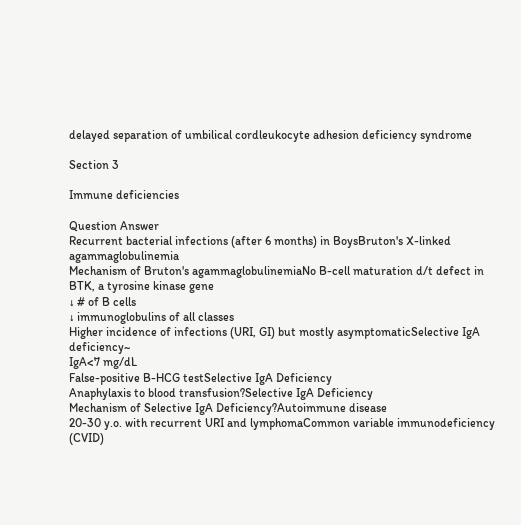delayed separation of umbilical cordleukocyte adhesion deficiency syndrome

Section 3

Immune deficiencies

Question Answer
Recurrent bacterial infections (after 6 months) in BoysBruton's X-linked agammaglobulinemia
Mechanism of Bruton's agammaglobulinemiaNo B-cell maturation d/t defect in BTK, a tyrosine kinase gene
↓ # of B cells
↓ immunoglobulins of all classes
Higher incidence of infections (URI, GI) but mostly asymptomaticSelective IgA deficiency~
IgA<7 mg/dL
False-positive B-HCG testSelective IgA Deficiency
Anaphylaxis to blood transfusion?Selective IgA Deficiency
Mechanism of Selective IgA Deficiency?Autoimmune disease
20-30 y.o. with recurrent URI and lymphomaCommon variable immunodeficiency (CVID)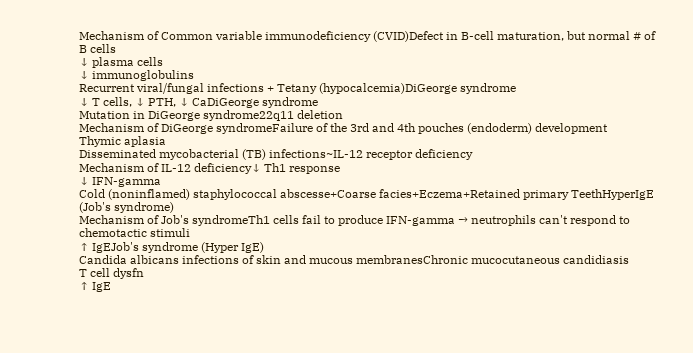Mechanism of Common variable immunodeficiency (CVID)Defect in B-cell maturation, but normal # of B cells
↓ plasma cells
↓ immunoglobulins
Recurrent viral/fungal infections + Tetany (hypocalcemia)DiGeorge syndrome
↓ T cells, ↓ PTH, ↓ CaDiGeorge syndrome
Mutation in DiGeorge syndrome22q11 deletion
Mechanism of DiGeorge syndromeFailure of the 3rd and 4th pouches (endoderm) development
Thymic aplasia
Disseminated mycobacterial (TB) infections~IL-12 receptor deficiency
Mechanism of IL-12 deficiency↓ Th1 response
↓ IFN-gamma
Cold (noninflamed) staphylococcal abscesse+Coarse facies+Eczema+Retained primary TeethHyperIgE (Job's syndrome)
Mechanism of Job's syndromeTh1 cells fail to produce IFN-gamma → neutrophils can't respond to chemotactic stimuli
↑ IgEJob's syndrome (Hyper IgE)
Candida albicans infections of skin and mucous membranesChronic mucocutaneous candidiasis
T cell dysfn
↑ IgE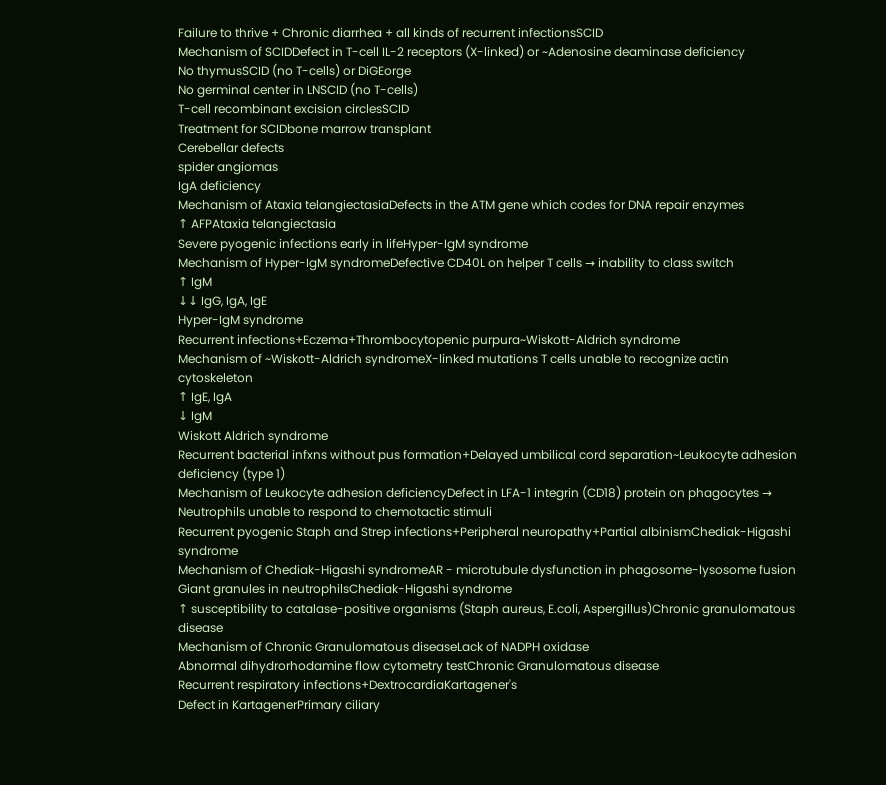Failure to thrive + Chronic diarrhea + all kinds of recurrent infectionsSCID
Mechanism of SCIDDefect in T-cell IL-2 receptors (X-linked) or ~Adenosine deaminase deficiency
No thymusSCID (no T-cells) or DiGEorge
No germinal center in LNSCID (no T-cells)
T-cell recombinant excision circlesSCID
Treatment for SCIDbone marrow transplant
Cerebellar defects
spider angiomas
IgA deficiency
Mechanism of Ataxia telangiectasiaDefects in the ATM gene which codes for DNA repair enzymes
↑ AFPAtaxia telangiectasia
Severe pyogenic infections early in lifeHyper-IgM syndrome
Mechanism of Hyper-IgM syndromeDefective CD40L on helper T cells → inability to class switch
↑ IgM
↓↓ IgG, IgA, IgE
Hyper-IgM syndrome
Recurrent infections+Eczema+Thrombocytopenic purpura~Wiskott-Aldrich syndrome
Mechanism of ~Wiskott-Aldrich syndromeX-linked mutations T cells unable to recognize actin cytoskeleton
↑ IgE, IgA
↓ IgM
Wiskott Aldrich syndrome
Recurrent bacterial infxns without pus formation+Delayed umbilical cord separation~Leukocyte adhesion deficiency (type 1)
Mechanism of Leukocyte adhesion deficiencyDefect in LFA-1 integrin (CD18) protein on phagocytes → Neutrophils unable to respond to chemotactic stimuli
Recurrent pyogenic Staph and Strep infections+Peripheral neuropathy+Partial albinismChediak-Higashi syndrome
Mechanism of Chediak-Higashi syndromeAR - microtubule dysfunction in phagosome-lysosome fusion
Giant granules in neutrophilsChediak-Higashi syndrome
↑ susceptibility to catalase-positive organisms (Staph aureus, E.coli, Aspergillus)Chronic granulomatous disease
Mechanism of Chronic Granulomatous diseaseLack of NADPH oxidase
Abnormal dihydrorhodamine flow cytometry testChronic Granulomatous disease
Recurrent respiratory infections+DextrocardiaKartagener's
Defect in KartagenerPrimary ciliary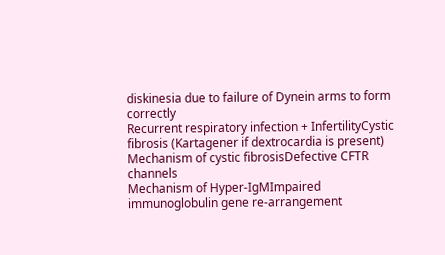diskinesia due to failure of Dynein arms to form correctly
Recurrent respiratory infection + InfertilityCystic fibrosis (Kartagener if dextrocardia is present)
Mechanism of cystic fibrosisDefective CFTR channels
Mechanism of Hyper-IgMImpaired immunoglobulin gene re-arrangement